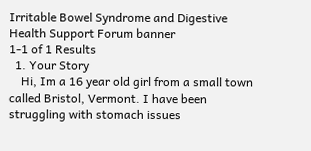Irritable Bowel Syndrome and Digestive Health Support Forum banner
1-1 of 1 Results
  1. Your Story
    Hi, Im a 16 year old girl from a small town called Bristol, Vermont. I have been struggling with stomach issues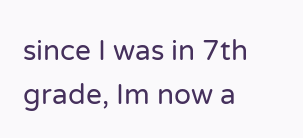since I was in 7th grade, Im now a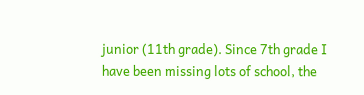junior (11th grade). Since 7th grade I have been missing lots of school, the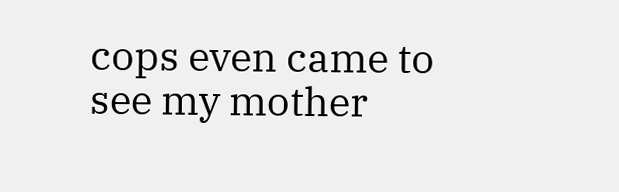cops even came to see my mother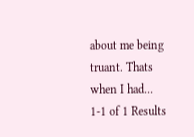about me being truant. Thats when I had...
1-1 of 1 Results